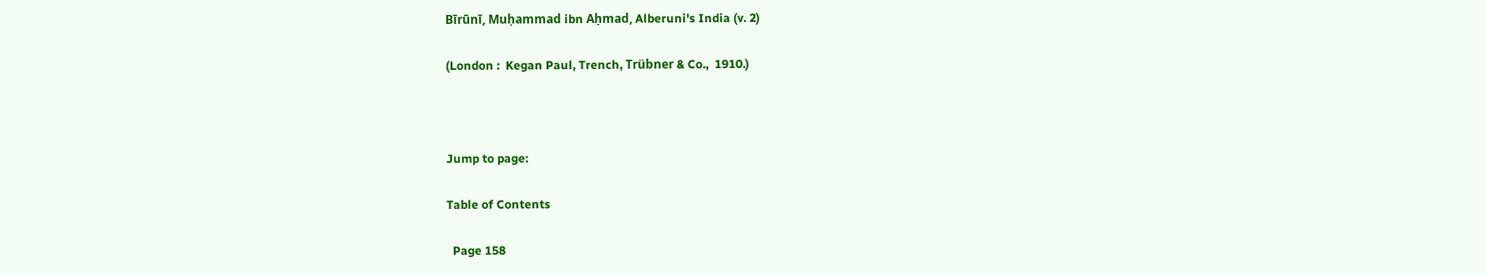Bīrūnī, Muḥammad ibn Aḥmad, Alberuni's India (v. 2)

(London :  Kegan Paul, Trench, Trübner & Co.,  1910.)



Jump to page:

Table of Contents

  Page 158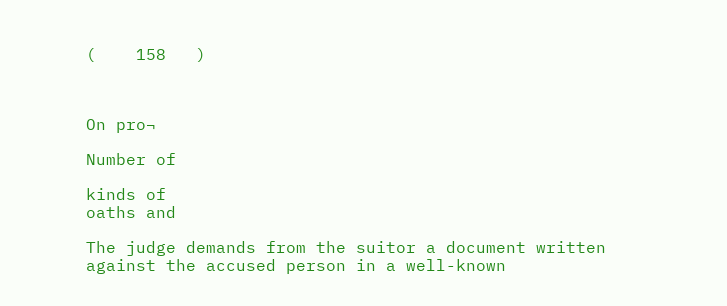(    158   )



On pro¬

Number of

kinds of
oaths and

The judge demands from the suitor a document written
against the accused person in a well-known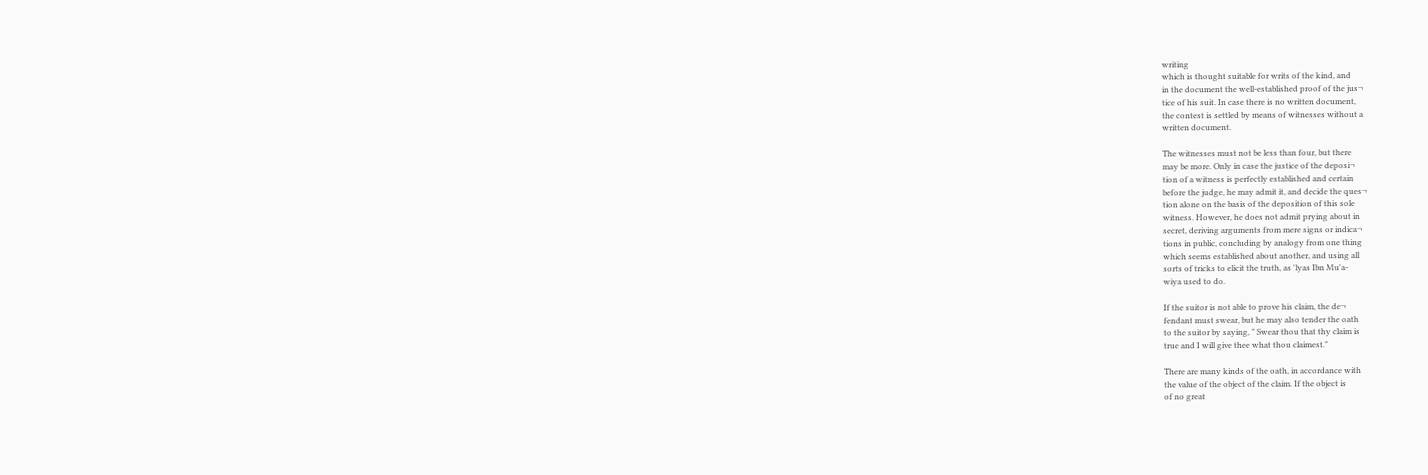writing
which is thought suitable for writs of the kind, and
in the document the well-established proof of the jus¬
tice of his suit. In case there is no written document,
the contest is settled by means of witnesses without a
written document.

The witnesses must not be less than four, but there
may be more. Only in case the justice of the deposi¬
tion of a witness is perfectly established and certain
before the judge, he may admit it, and decide the ques¬
tion alone on the basis of the deposition of this sole
witness. However, he does not admit prying about in
secret, deriving arguments from mere signs or indica¬
tions in public, concluding by analogy from one thing
which seems established about another, and using all
sorts of tricks to elicit the truth, as 'lyas Ibn Mu'a-
wiya used to do.

If the suitor is not able to prove his claim, the de¬
fendant must swear, but he may also tender the oath
to the suitor by saying, " Swear thou that thy claim is
true and I will give thee what thou claimest."

There are many kinds of the oath, in accordance with
the value of the object of the claim. If the object is
of no great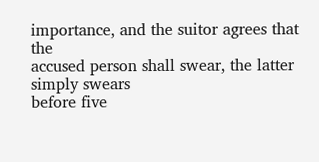importance, and the suitor agrees that the
accused person shall swear, the latter simply swears
before five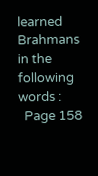learned Brahmans in the following words :
  Page 158